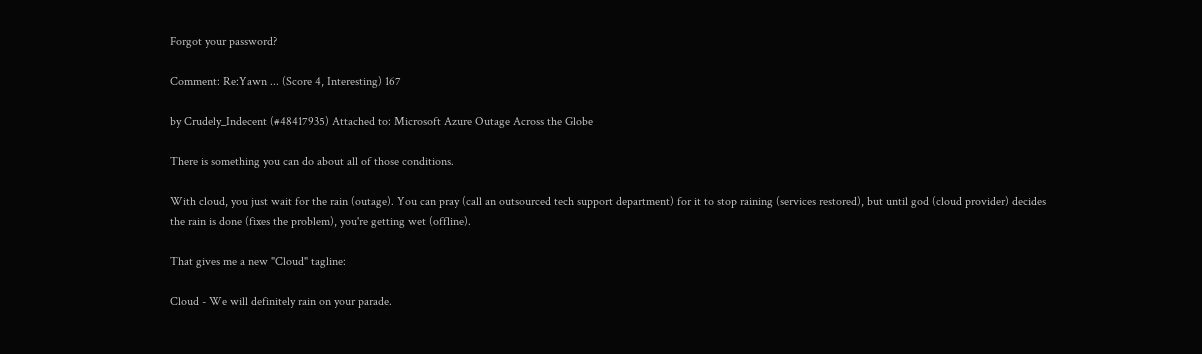Forgot your password?

Comment: Re:Yawn ... (Score 4, Interesting) 167

by Crudely_Indecent (#48417935) Attached to: Microsoft Azure Outage Across the Globe

There is something you can do about all of those conditions.

With cloud, you just wait for the rain (outage). You can pray (call an outsourced tech support department) for it to stop raining (services restored), but until god (cloud provider) decides the rain is done (fixes the problem), you're getting wet (offline).

That gives me a new "Cloud" tagline:

Cloud - We will definitely rain on your parade.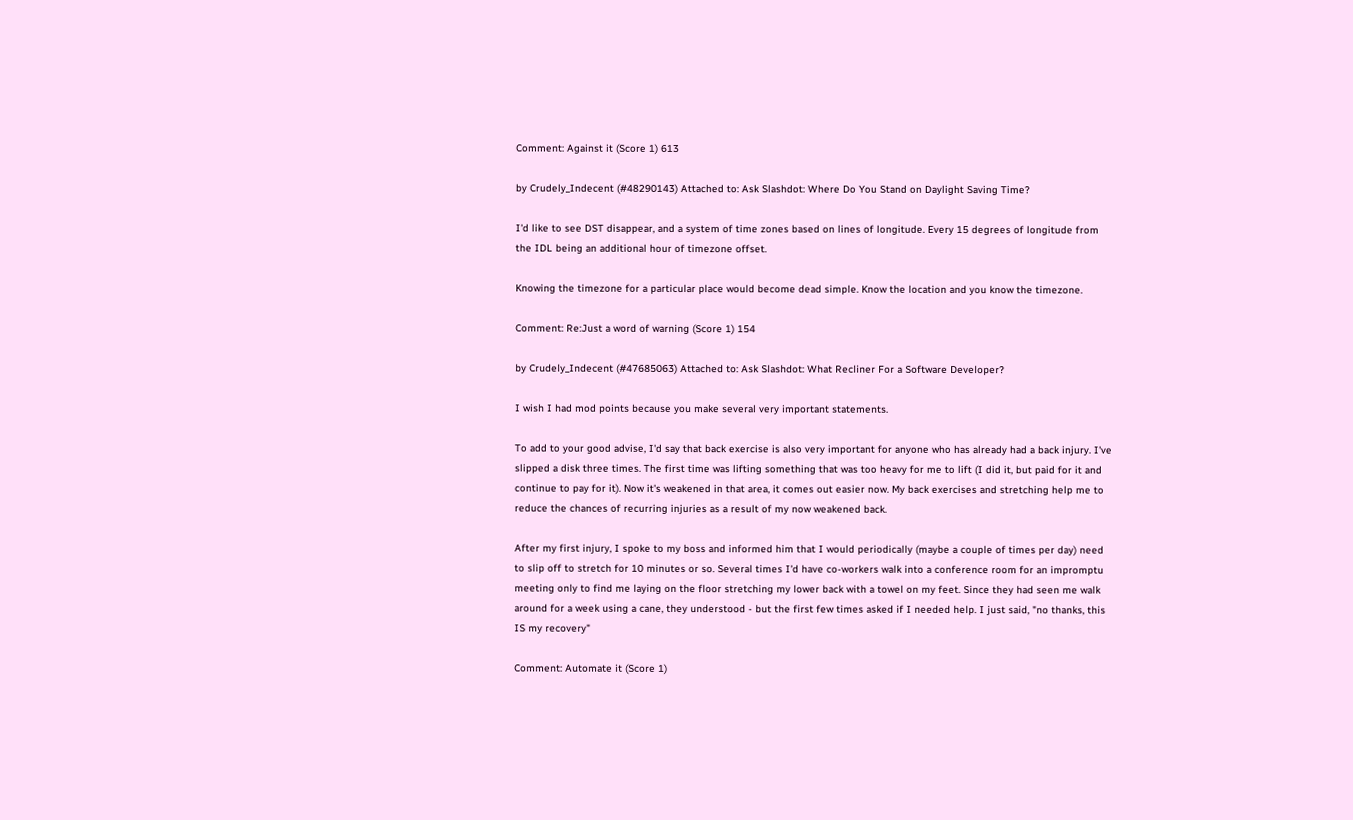Comment: Against it (Score 1) 613

by Crudely_Indecent (#48290143) Attached to: Ask Slashdot: Where Do You Stand on Daylight Saving Time?

I'd like to see DST disappear, and a system of time zones based on lines of longitude. Every 15 degrees of longitude from the IDL being an additional hour of timezone offset.

Knowing the timezone for a particular place would become dead simple. Know the location and you know the timezone.

Comment: Re:Just a word of warning (Score 1) 154

by Crudely_Indecent (#47685063) Attached to: Ask Slashdot: What Recliner For a Software Developer?

I wish I had mod points because you make several very important statements.

To add to your good advise, I'd say that back exercise is also very important for anyone who has already had a back injury. I've slipped a disk three times. The first time was lifting something that was too heavy for me to lift (I did it, but paid for it and continue to pay for it). Now it's weakened in that area, it comes out easier now. My back exercises and stretching help me to reduce the chances of recurring injuries as a result of my now weakened back.

After my first injury, I spoke to my boss and informed him that I would periodically (maybe a couple of times per day) need to slip off to stretch for 10 minutes or so. Several times I'd have co-workers walk into a conference room for an impromptu meeting only to find me laying on the floor stretching my lower back with a towel on my feet. Since they had seen me walk around for a week using a cane, they understood - but the first few times asked if I needed help. I just said, "no thanks, this IS my recovery"

Comment: Automate it (Score 1)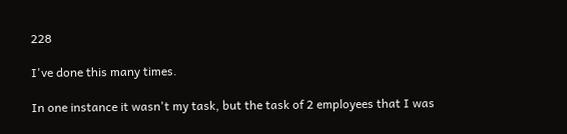228

I've done this many times.

In one instance it wasn't my task, but the task of 2 employees that I was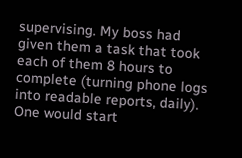supervising. My boss had given them a task that took each of them 8 hours to complete (turning phone logs into readable reports, daily). One would start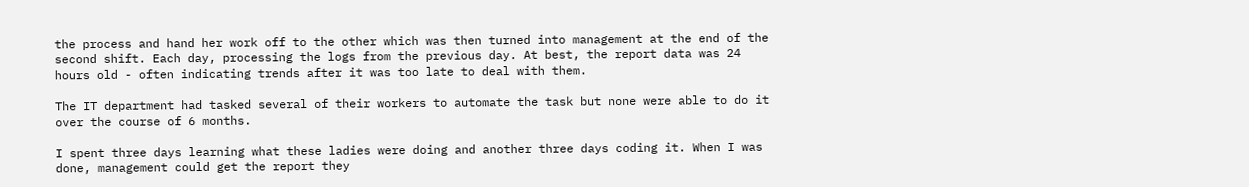the process and hand her work off to the other which was then turned into management at the end of the second shift. Each day, processing the logs from the previous day. At best, the report data was 24 hours old - often indicating trends after it was too late to deal with them.

The IT department had tasked several of their workers to automate the task but none were able to do it over the course of 6 months.

I spent three days learning what these ladies were doing and another three days coding it. When I was done, management could get the report they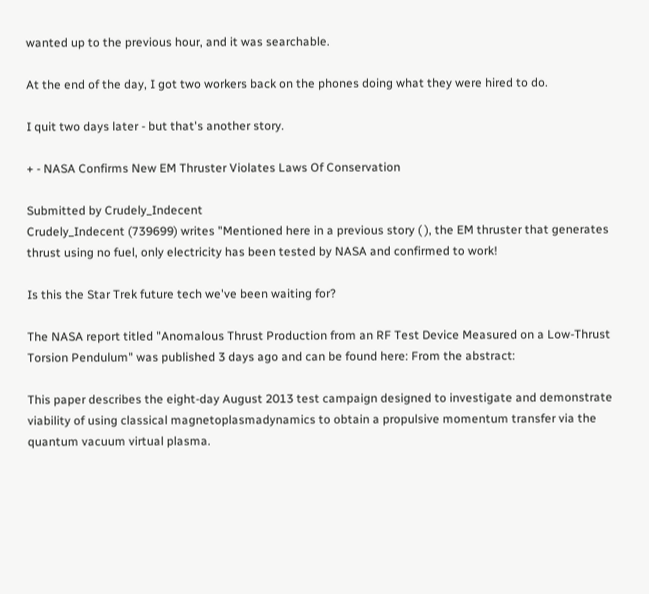wanted up to the previous hour, and it was searchable.

At the end of the day, I got two workers back on the phones doing what they were hired to do.

I quit two days later - but that's another story.

+ - NASA Confirms New EM Thruster Violates Laws Of Conservation

Submitted by Crudely_Indecent
Crudely_Indecent (739699) writes "Mentioned here in a previous story ( ), the EM thruster that generates thrust using no fuel, only electricity has been tested by NASA and confirmed to work!

Is this the Star Trek future tech we've been waiting for?

The NASA report titled "Anomalous Thrust Production from an RF Test Device Measured on a Low-Thrust Torsion Pendulum" was published 3 days ago and can be found here: From the abstract:

This paper describes the eight-day August 2013 test campaign designed to investigate and demonstrate viability of using classical magnetoplasmadynamics to obtain a propulsive momentum transfer via the quantum vacuum virtual plasma.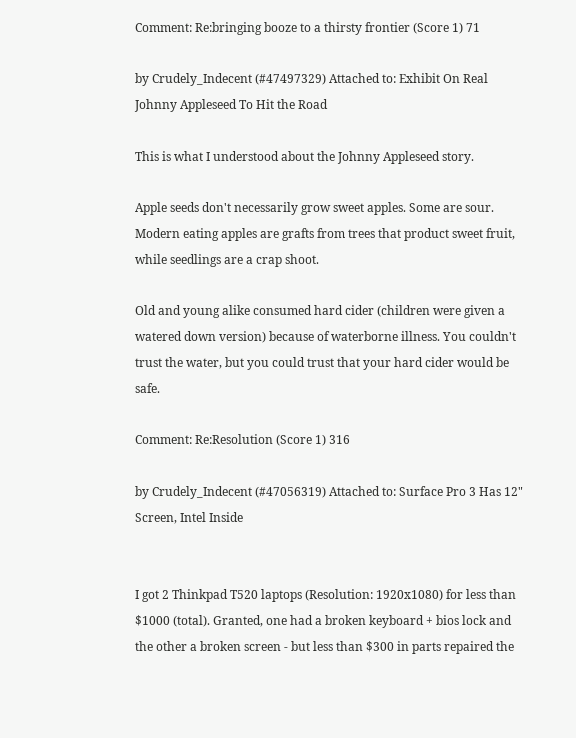Comment: Re:bringing booze to a thirsty frontier (Score 1) 71

by Crudely_Indecent (#47497329) Attached to: Exhibit On Real Johnny Appleseed To Hit the Road

This is what I understood about the Johnny Appleseed story.

Apple seeds don't necessarily grow sweet apples. Some are sour. Modern eating apples are grafts from trees that product sweet fruit, while seedlings are a crap shoot.

Old and young alike consumed hard cider (children were given a watered down version) because of waterborne illness. You couldn't trust the water, but you could trust that your hard cider would be safe.

Comment: Re:Resolution (Score 1) 316

by Crudely_Indecent (#47056319) Attached to: Surface Pro 3 Has 12" Screen, Intel Inside


I got 2 Thinkpad T520 laptops (Resolution: 1920x1080) for less than $1000 (total). Granted, one had a broken keyboard + bios lock and the other a broken screen - but less than $300 in parts repaired the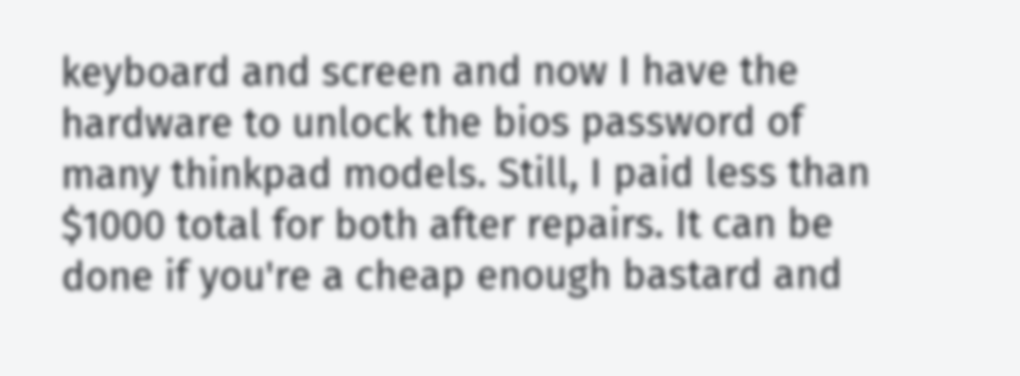keyboard and screen and now I have the hardware to unlock the bios password of many thinkpad models. Still, I paid less than $1000 total for both after repairs. It can be done if you're a cheap enough bastard and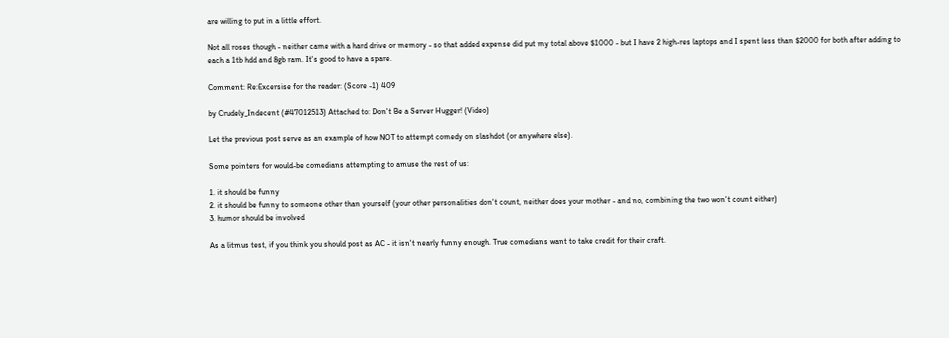are willing to put in a little effort.

Not all roses though - neither came with a hard drive or memory - so that added expense did put my total above $1000 - but I have 2 high-res laptops and I spent less than $2000 for both after adding to each a 1tb hdd and 8gb ram. It's good to have a spare.

Comment: Re:Excersise for the reader: (Score -1) 409

by Crudely_Indecent (#47012513) Attached to: Don't Be a Server Hugger! (Video)

Let the previous post serve as an example of how NOT to attempt comedy on slashdot (or anywhere else).

Some pointers for would-be comedians attempting to amuse the rest of us:

1. it should be funny
2. it should be funny to someone other than yourself (your other personalities don't count, neither does your mother - and no, combining the two won't count either)
3. humor should be involved

As a litmus test, if you think you should post as AC - it isn't nearly funny enough. True comedians want to take credit for their craft.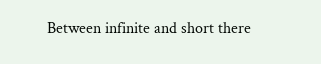Between infinite and short there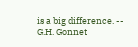is a big difference. -- G.H. Gonnet